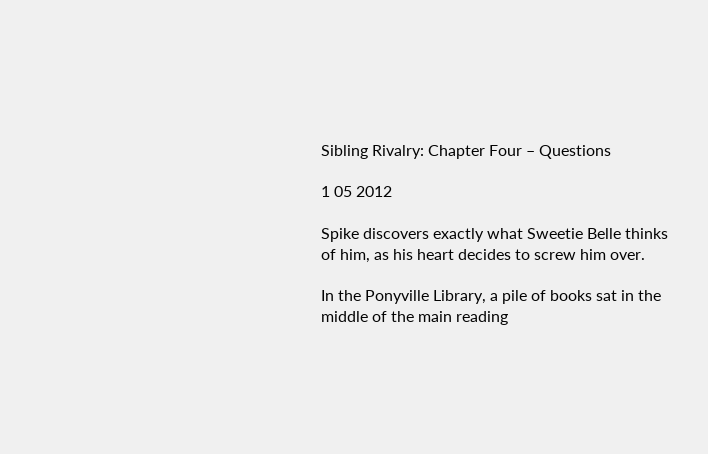Sibling Rivalry: Chapter Four – Questions

1 05 2012

Spike discovers exactly what Sweetie Belle thinks of him, as his heart decides to screw him over.

In the Ponyville Library, a pile of books sat in the middle of the main reading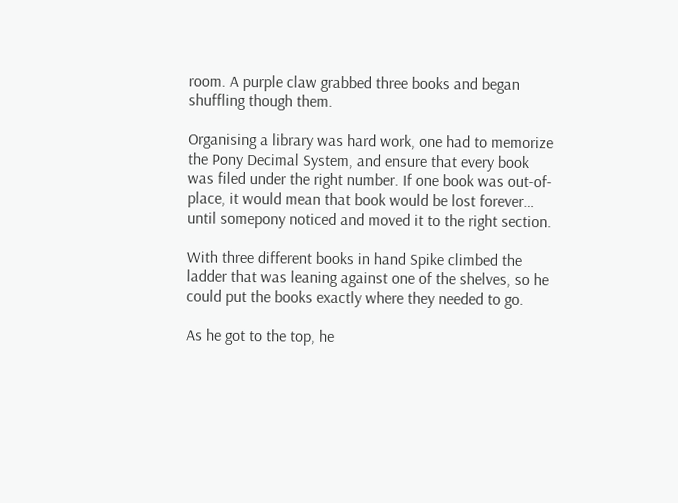room. A purple claw grabbed three books and began shuffling though them.

Organising a library was hard work, one had to memorize the Pony Decimal System, and ensure that every book was filed under the right number. If one book was out-of-place, it would mean that book would be lost forever… until somepony noticed and moved it to the right section.

With three different books in hand Spike climbed the ladder that was leaning against one of the shelves, so he could put the books exactly where they needed to go.

As he got to the top, he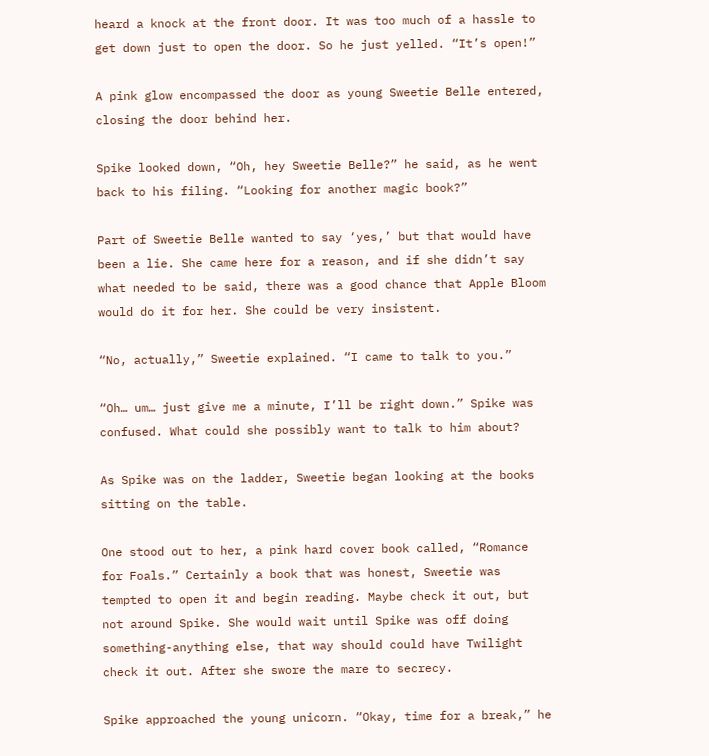heard a knock at the front door. It was too much of a hassle to get down just to open the door. So he just yelled. “It’s open!”

A pink glow encompassed the door as young Sweetie Belle entered, closing the door behind her.

Spike looked down, “Oh, hey Sweetie Belle?” he said, as he went back to his filing. “Looking for another magic book?”

Part of Sweetie Belle wanted to say ‘yes,’ but that would have been a lie. She came here for a reason, and if she didn’t say what needed to be said, there was a good chance that Apple Bloom would do it for her. She could be very insistent.

“No, actually,” Sweetie explained. “I came to talk to you.”

“Oh… um… just give me a minute, I’ll be right down.” Spike was confused. What could she possibly want to talk to him about?

As Spike was on the ladder, Sweetie began looking at the books sitting on the table.

One stood out to her, a pink hard cover book called, “Romance for Foals.” Certainly a book that was honest, Sweetie was tempted to open it and begin reading. Maybe check it out, but not around Spike. She would wait until Spike was off doing something-anything else, that way should could have Twilight check it out. After she swore the mare to secrecy.

Spike approached the young unicorn. “Okay, time for a break,” he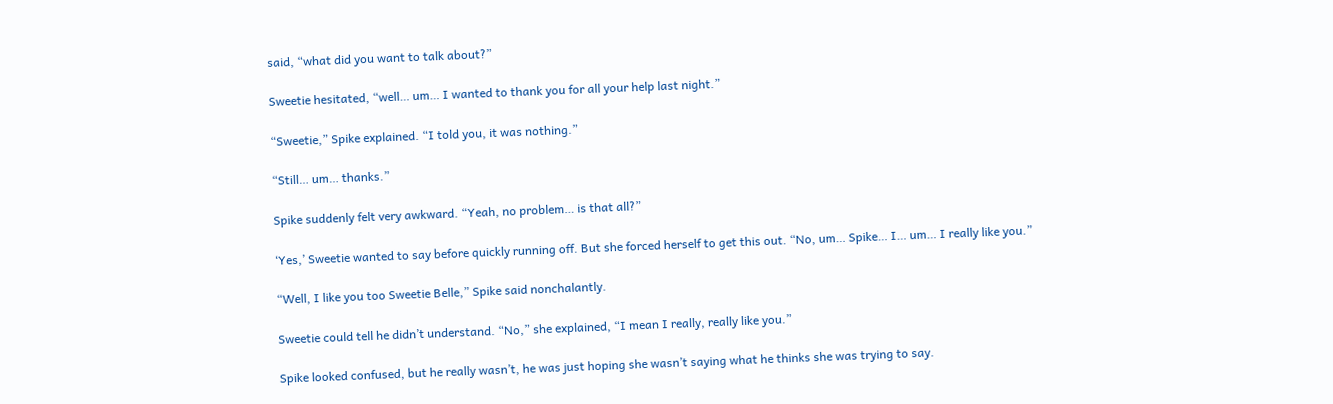said, “what did you want to talk about?”

Sweetie hesitated, “well… um… I wanted to thank you for all your help last night.”

“Sweetie,” Spike explained. “I told you, it was nothing.”

“Still… um… thanks.”

Spike suddenly felt very awkward. “Yeah, no problem… is that all?”

‘Yes,’ Sweetie wanted to say before quickly running off. But she forced herself to get this out. “No, um… Spike… I… um… I really like you.”

“Well, I like you too Sweetie Belle,” Spike said nonchalantly.

Sweetie could tell he didn’t understand. “No,” she explained, “I mean I really, really like you.”

Spike looked confused, but he really wasn’t, he was just hoping she wasn’t saying what he thinks she was trying to say.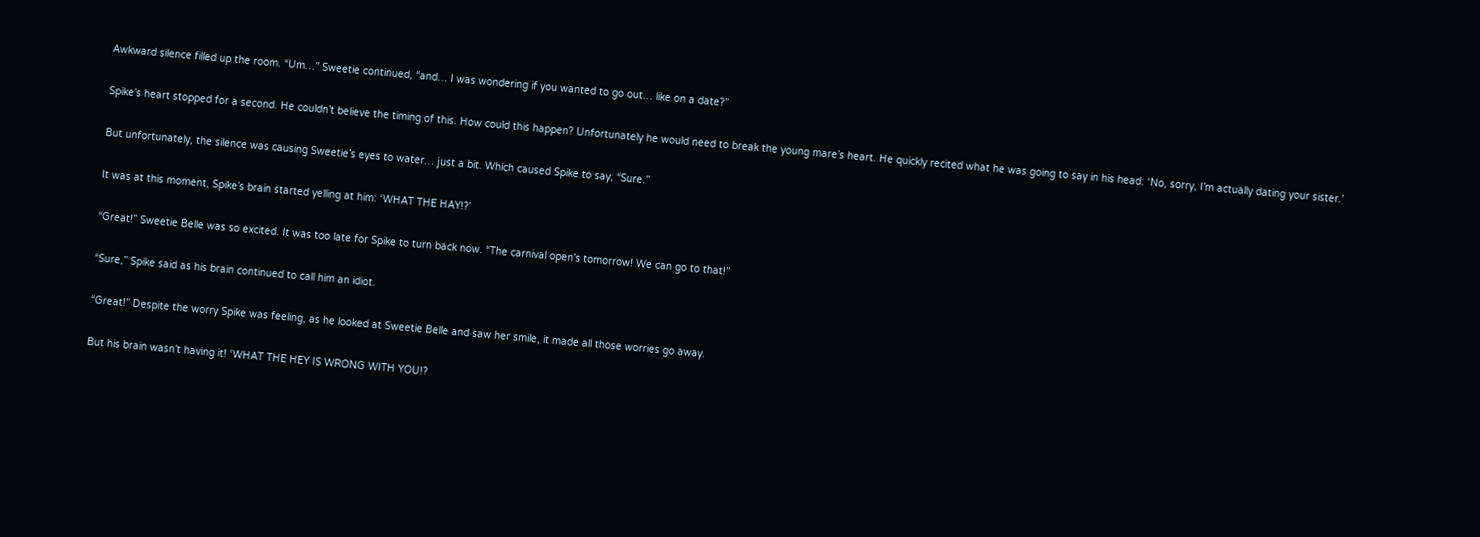Awkward silence filled up the room. “Um…” Sweetie continued, “and… I was wondering if you wanted to go out… like on a date?”

Spike’s heart stopped for a second. He couldn’t believe the timing of this. How could this happen? Unfortunately he would need to break the young mare’s heart. He quickly recited what he was going to say in his head: ‘No, sorry, I’m actually dating your sister.’

But unfortunately, the silence was causing Sweetie’s eyes to water… just a bit. Which caused Spike to say, “Sure.”

It was at this moment, Spike’s brain started yelling at him: ‘WHAT THE HAY!?’

“Great!” Sweetie Belle was so excited. It was too late for Spike to turn back now. “The carnival open’s tomorrow! We can go to that!”

“Sure,” Spike said as his brain continued to call him an idiot.

“Great!” Despite the worry Spike was feeling, as he looked at Sweetie Belle and saw her smile, it made all those worries go away.

But his brain wasn’t having it! ‘WHAT THE HEY IS WRONG WITH YOU!?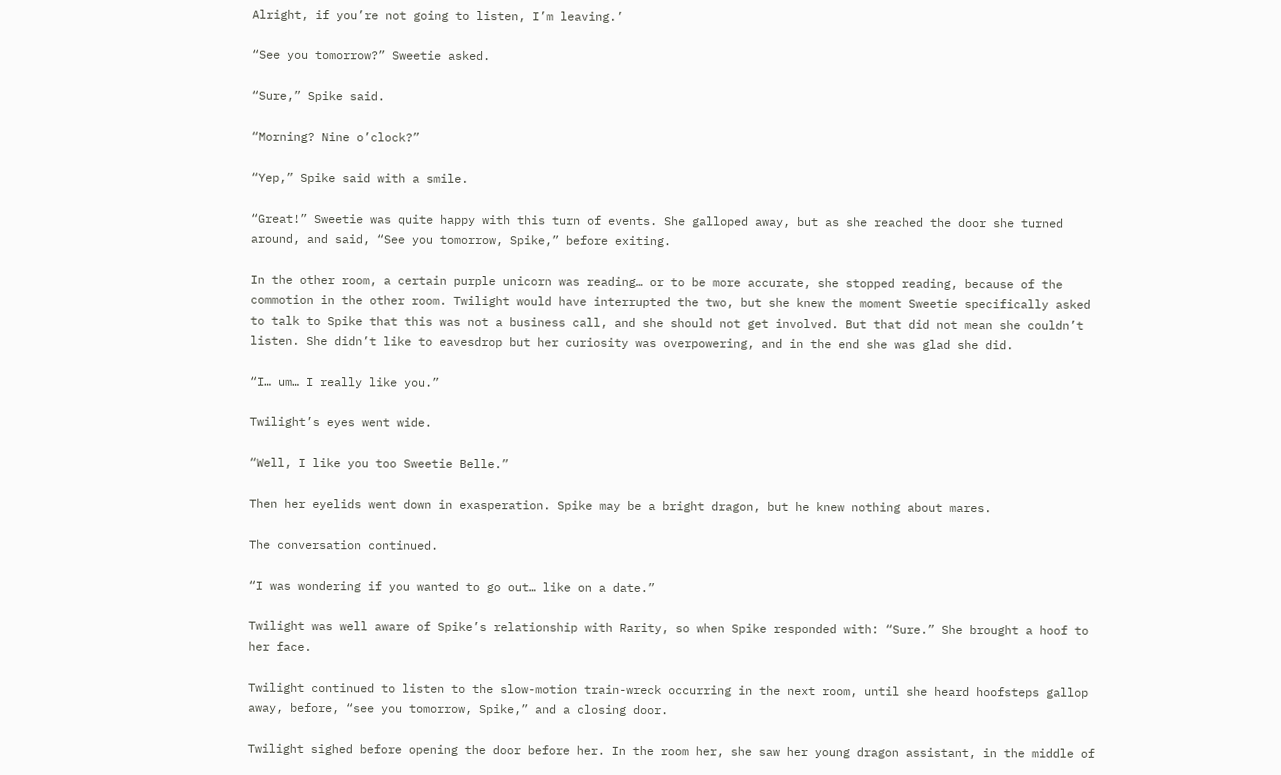Alright, if you’re not going to listen, I’m leaving.’

“See you tomorrow?” Sweetie asked.

“Sure,” Spike said.

“Morning? Nine o’clock?”

“Yep,” Spike said with a smile.

“Great!” Sweetie was quite happy with this turn of events. She galloped away, but as she reached the door she turned around, and said, “See you tomorrow, Spike,” before exiting.

In the other room, a certain purple unicorn was reading… or to be more accurate, she stopped reading, because of the commotion in the other room. Twilight would have interrupted the two, but she knew the moment Sweetie specifically asked to talk to Spike that this was not a business call, and she should not get involved. But that did not mean she couldn’t listen. She didn’t like to eavesdrop but her curiosity was overpowering, and in the end she was glad she did.

“I… um… I really like you.”

Twilight’s eyes went wide.

“Well, I like you too Sweetie Belle.”

Then her eyelids went down in exasperation. Spike may be a bright dragon, but he knew nothing about mares.

The conversation continued.

“I was wondering if you wanted to go out… like on a date.”

Twilight was well aware of Spike’s relationship with Rarity, so when Spike responded with: “Sure.” She brought a hoof to her face.

Twilight continued to listen to the slow-motion train-wreck occurring in the next room, until she heard hoofsteps gallop away, before, “see you tomorrow, Spike,” and a closing door.

Twilight sighed before opening the door before her. In the room her, she saw her young dragon assistant, in the middle of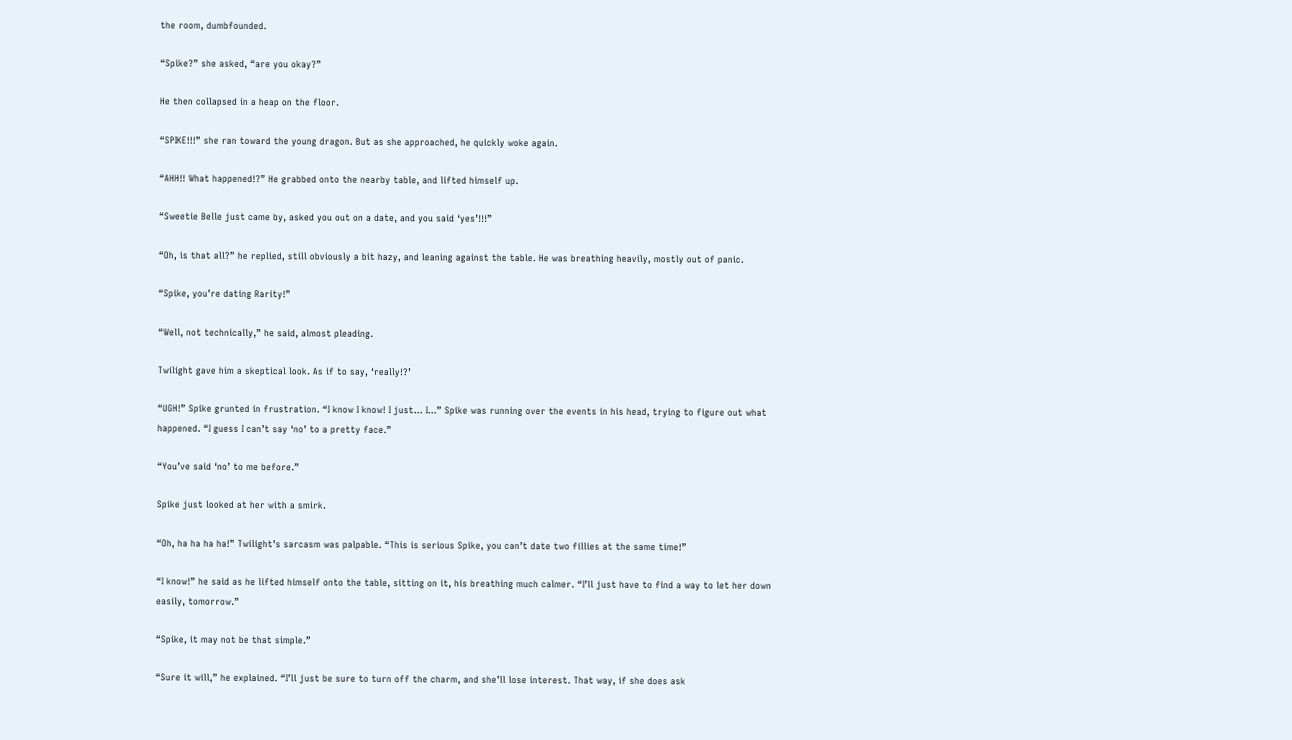the room, dumbfounded.

“Spike?” she asked, “are you okay?”

He then collapsed in a heap on the floor.

“SPIKE!!!” she ran toward the young dragon. But as she approached, he quickly woke again.

“AHH!! What happened!?” He grabbed onto the nearby table, and lifted himself up.

“Sweetie Belle just came by, asked you out on a date, and you said ‘yes’!!!”

“Oh, is that all?” he replied, still obviously a bit hazy, and leaning against the table. He was breathing heavily, mostly out of panic.

“Spike, you’re dating Rarity!”

“Well, not technically,” he said, almost pleading.

Twilight gave him a skeptical look. As if to say, ‘really!?’

“UGH!” Spike grunted in frustration. “I know I know! I just… I…” Spike was running over the events in his head, trying to figure out what happened. “I guess I can’t say ‘no’ to a pretty face.”

“You’ve said ‘no’ to me before.”

Spike just looked at her with a smirk.

“Oh, ha ha ha ha!” Twilight’s sarcasm was palpable. “This is serious Spike, you can’t date two fillies at the same time!”

“I know!” he said as he lifted himself onto the table, sitting on it, his breathing much calmer. “I’ll just have to find a way to let her down easily, tomorrow.”

“Spike, it may not be that simple.”

“Sure it will,” he explained. “I’ll just be sure to turn off the charm, and she’ll lose interest. That way, if she does ask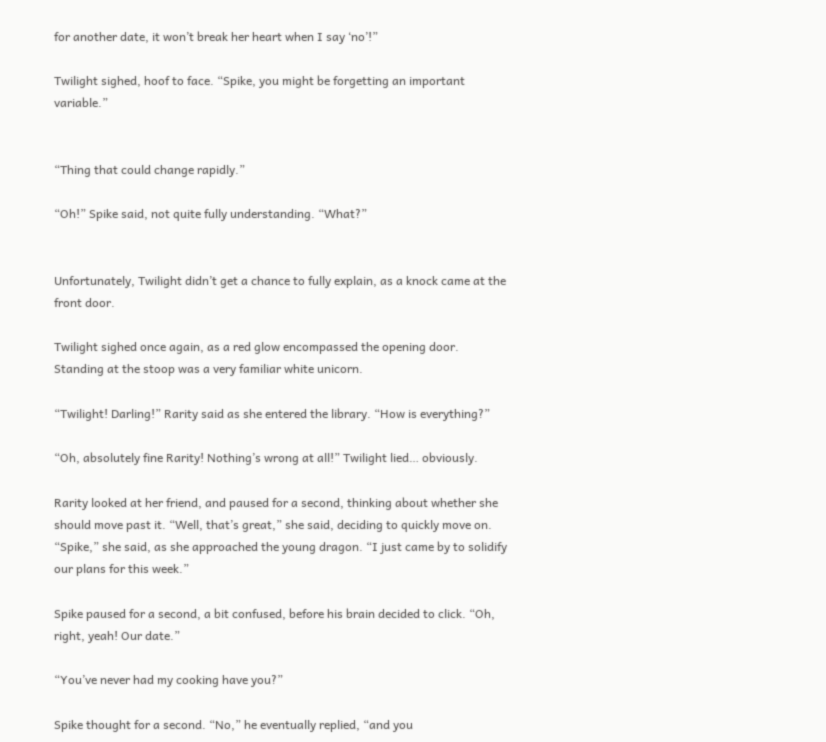for another date, it won’t break her heart when I say ‘no’!”

Twilight sighed, hoof to face. “Spike, you might be forgetting an important variable.”


“Thing that could change rapidly.”

“Oh!” Spike said, not quite fully understanding. “What?”


Unfortunately, Twilight didn’t get a chance to fully explain, as a knock came at the front door.

Twilight sighed once again, as a red glow encompassed the opening door. Standing at the stoop was a very familiar white unicorn.

“Twilight! Darling!” Rarity said as she entered the library. “How is everything?”

“Oh, absolutely fine Rarity! Nothing’s wrong at all!” Twilight lied… obviously.

Rarity looked at her friend, and paused for a second, thinking about whether she should move past it. “Well, that’s great,” she said, deciding to quickly move on. “Spike,” she said, as she approached the young dragon. “I just came by to solidify our plans for this week.”

Spike paused for a second, a bit confused, before his brain decided to click. “Oh, right, yeah! Our date.”

“You’ve never had my cooking have you?”

Spike thought for a second. “No,” he eventually replied, “and you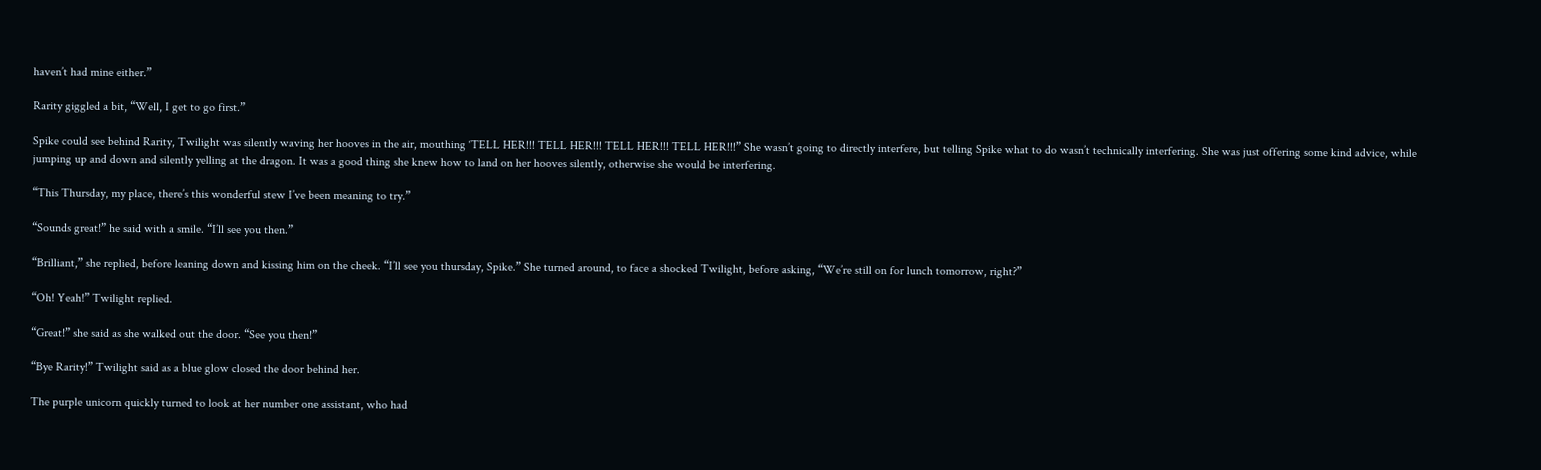haven’t had mine either.”

Rarity giggled a bit, “Well, I get to go first.”

Spike could see behind Rarity, Twilight was silently waving her hooves in the air, mouthing ‘TELL HER!!! TELL HER!!! TELL HER!!! TELL HER!!!” She wasn’t going to directly interfere, but telling Spike what to do wasn’t technically interfering. She was just offering some kind advice, while jumping up and down and silently yelling at the dragon. It was a good thing she knew how to land on her hooves silently, otherwise she would be interfering.

“This Thursday, my place, there’s this wonderful stew I’ve been meaning to try.”

“Sounds great!” he said with a smile. “I’ll see you then.”

“Brilliant,” she replied, before leaning down and kissing him on the cheek. “I’ll see you thursday, Spike.” She turned around, to face a shocked Twilight, before asking, “We’re still on for lunch tomorrow, right?”

“Oh! Yeah!” Twilight replied.

“Great!” she said as she walked out the door. “See you then!”

“Bye Rarity!” Twilight said as a blue glow closed the door behind her.

The purple unicorn quickly turned to look at her number one assistant, who had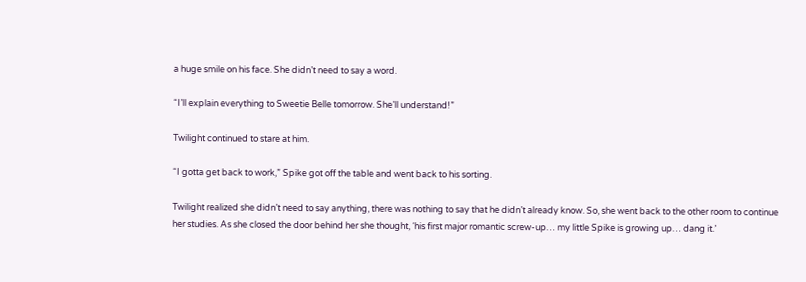a huge smile on his face. She didn’t need to say a word.

“I’ll explain everything to Sweetie Belle tomorrow. She’ll understand!”

Twilight continued to stare at him.

“I gotta get back to work,” Spike got off the table and went back to his sorting.

Twilight realized she didn’t need to say anything, there was nothing to say that he didn’t already know. So, she went back to the other room to continue her studies. As she closed the door behind her she thought, ‘his first major romantic screw-up… my little Spike is growing up… dang it.’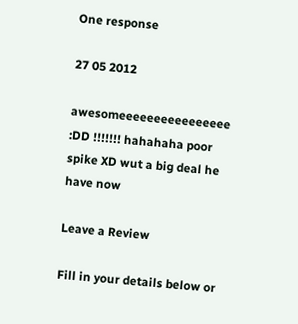One response

27 05 2012

awesomeeeeeeeeeeeeeeee :DD !!!!!!! hahahaha poor spike XD wut a big deal he have now

Leave a Review

Fill in your details below or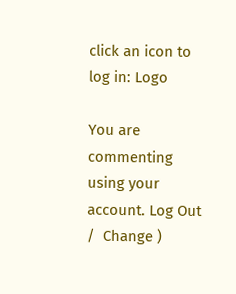click an icon to log in: Logo

You are commenting using your account. Log Out /  Change )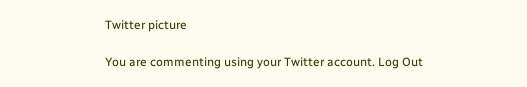Twitter picture

You are commenting using your Twitter account. Log Out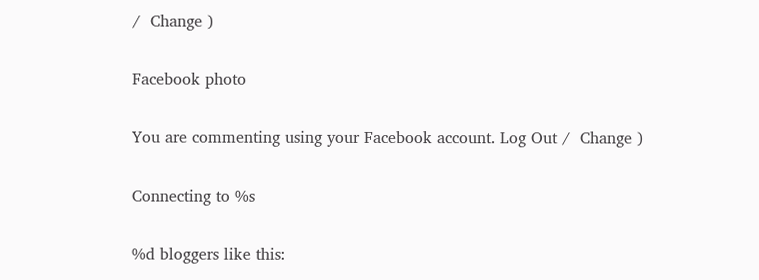/  Change )

Facebook photo

You are commenting using your Facebook account. Log Out /  Change )

Connecting to %s

%d bloggers like this: